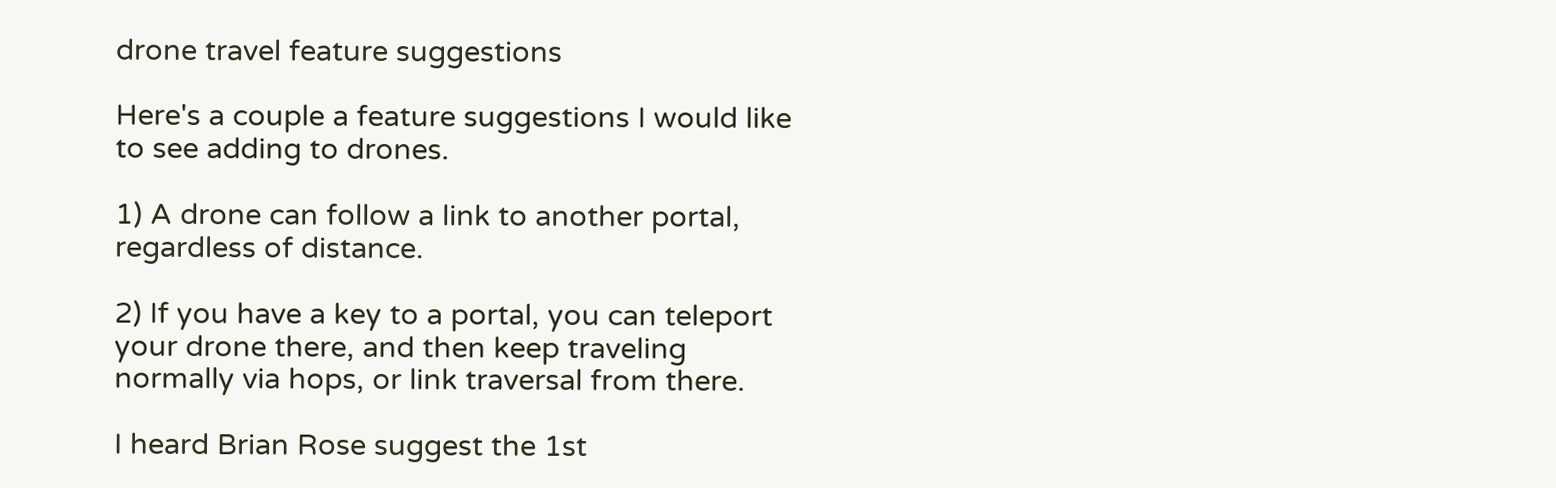drone travel feature suggestions

Here's a couple a feature suggestions I would like to see adding to drones.

1) A drone can follow a link to another portal, regardless of distance.

2) If you have a key to a portal, you can teleport your drone there, and then keep traveling normally via hops, or link traversal from there.

I heard Brian Rose suggest the 1st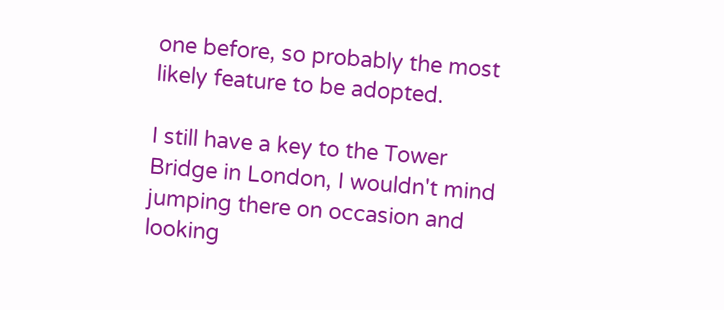one before, so probably the most likely feature to be adopted.

I still have a key to the Tower Bridge in London, I wouldn't mind jumping there on occasion and looking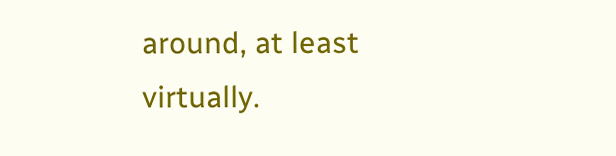around, at least virtually.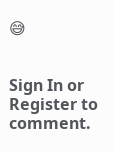😅


Sign In or Register to comment.